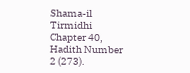Shama-il Tirmidhi Chapter 40, Hadith Number 2 (273).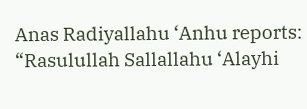Anas Radiyallahu ‘Anhu reports: “Rasulullah Sallallahu ‘Alayhi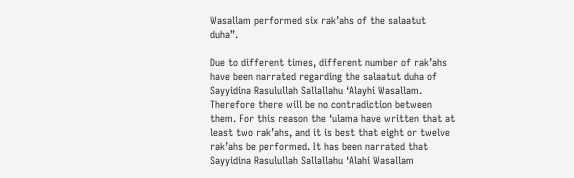Wasallam performed six rak’ahs of the salaatut duha”.

Due to different times, different number of rak’ahs have been narrated regarding the salaatut duha of Sayyidina Rasulullah Sallallahu ‘Alayhi Wasallam. Therefore there will be no contradiction between them. For this reason the ‘ulama have written that at least two rak’ahs, and it is best that eight or twelve rak’ahs be performed. It has been narrated that Sayyidina Rasulullah Sallallahu ‘Alahi Wasallam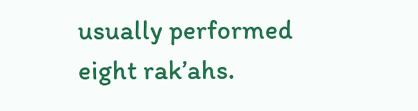usually performed eight rak’ahs.